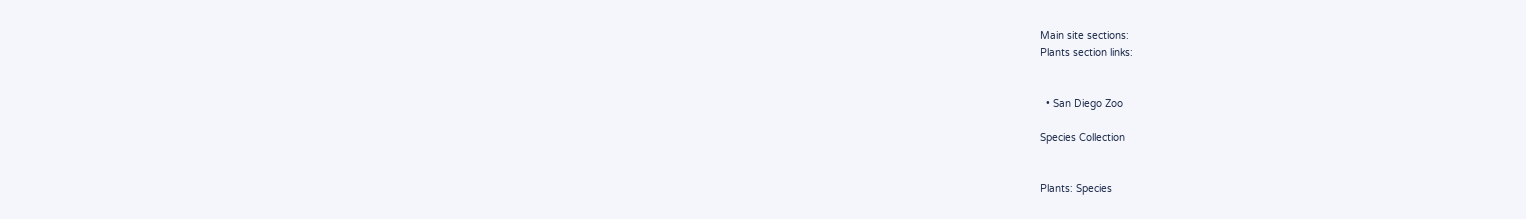Main site sections:
Plants section links:


  • San Diego Zoo

Species Collection


Plants: Species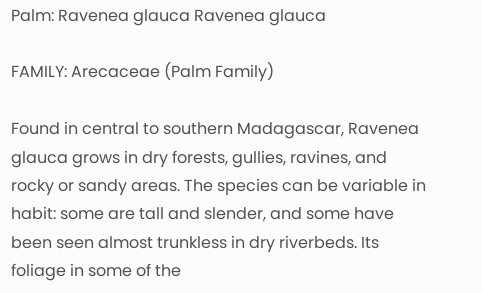Palm: Ravenea glauca Ravenea glauca

FAMILY: Arecaceae (Palm Family)

Found in central to southern Madagascar, Ravenea glauca grows in dry forests, gullies, ravines, and rocky or sandy areas. The species can be variable in habit: some are tall and slender, and some have been seen almost trunkless in dry riverbeds. Its foliage in some of the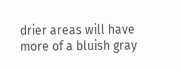drier areas will have more of a bluish gray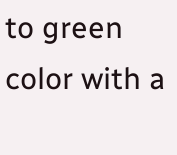to green color with a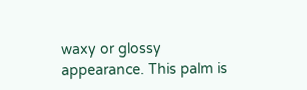waxy or glossy appearance. This palm is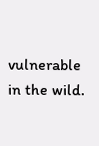vulnerable in the wild.